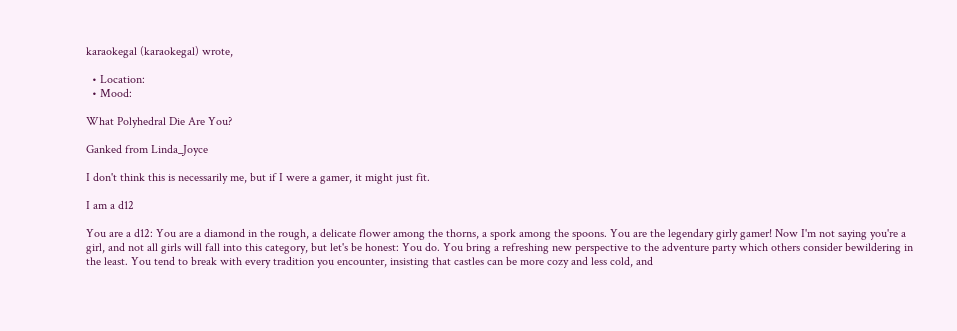karaokegal (karaokegal) wrote,

  • Location:
  • Mood:

What Polyhedral Die Are You?

Ganked from Linda_Joyce

I don't think this is necessarily me, but if I were a gamer, it might just fit.

I am a d12

You are a d12: You are a diamond in the rough, a delicate flower among the thorns, a spork among the spoons. You are the legendary girly gamer! Now I'm not saying you're a girl, and not all girls will fall into this category, but let's be honest: You do. You bring a refreshing new perspective to the adventure party which others consider bewildering in the least. You tend to break with every tradition you encounter, insisting that castles can be more cozy and less cold, and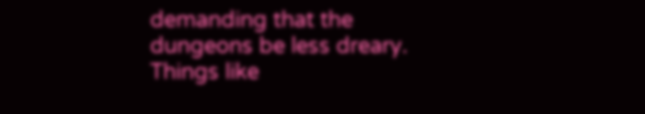demanding that the dungeons be less dreary. Things like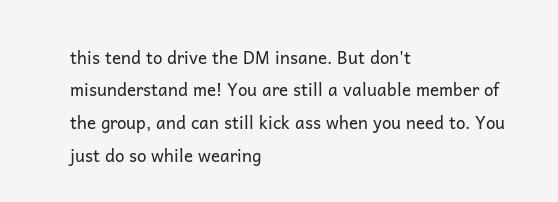this tend to drive the DM insane. But don't misunderstand me! You are still a valuable member of the group, and can still kick ass when you need to. You just do so while wearing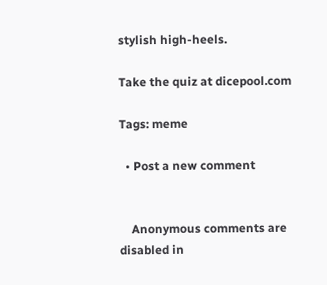stylish high-heels.

Take the quiz at dicepool.com

Tags: meme

  • Post a new comment


    Anonymous comments are disabled in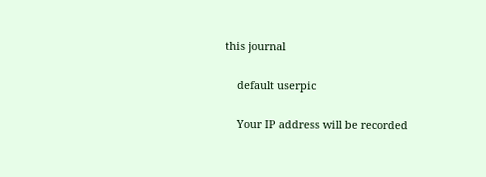this journal

    default userpic

    Your IP address will be recorded